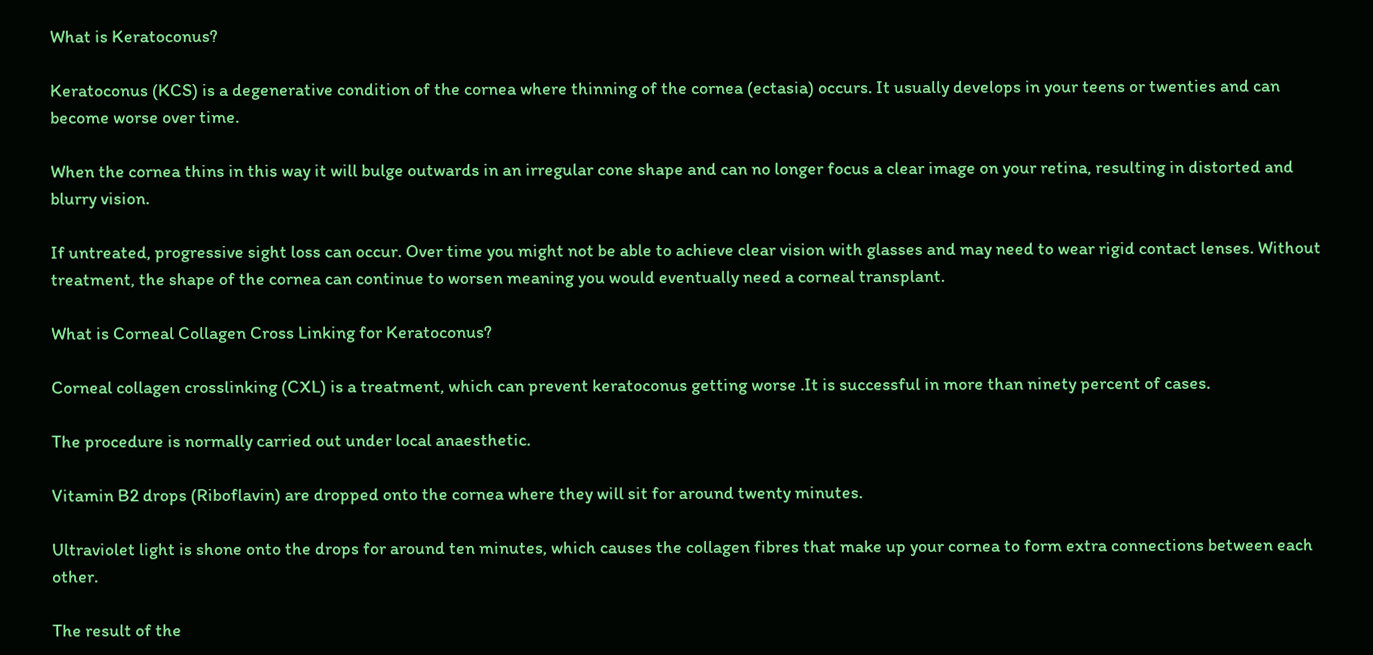What is Keratoconus?

Keratoconus (KCS) is a degenerative condition of the cornea where thinning of the cornea (ectasia) occurs. It usually develops in your teens or twenties and can become worse over time.

When the cornea thins in this way it will bulge outwards in an irregular cone shape and can no longer focus a clear image on your retina, resulting in distorted and blurry vision.

If untreated, progressive sight loss can occur. Over time you might not be able to achieve clear vision with glasses and may need to wear rigid contact lenses. Without treatment, the shape of the cornea can continue to worsen meaning you would eventually need a corneal transplant.

What is Corneal Collagen Cross Linking for Keratoconus?

Corneal collagen crosslinking (CXL) is a treatment, which can prevent keratoconus getting worse .It is successful in more than ninety percent of cases.

The procedure is normally carried out under local anaesthetic.

Vitamin B2 drops (Riboflavin) are dropped onto the cornea where they will sit for around twenty minutes.

Ultraviolet light is shone onto the drops for around ten minutes, which causes the collagen fibres that make up your cornea to form extra connections between each other.

The result of the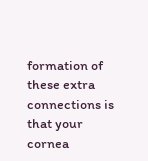formation of these extra connections is that your cornea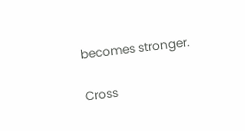becomes stronger.

Cross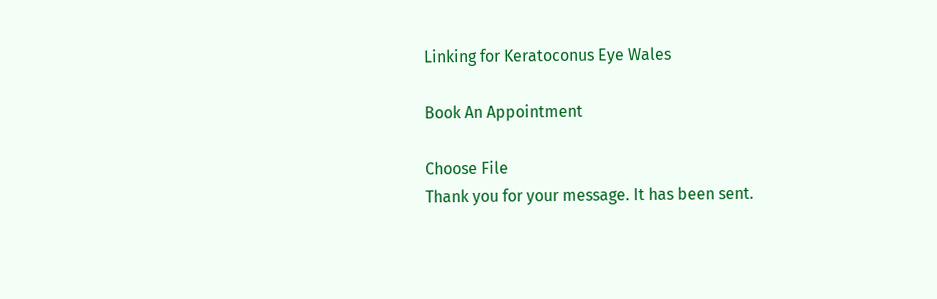Linking for Keratoconus Eye Wales

Book An Appointment

Choose File
Thank you for your message. It has been sent.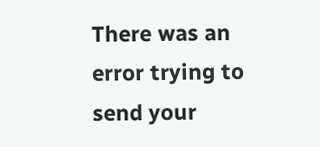There was an error trying to send your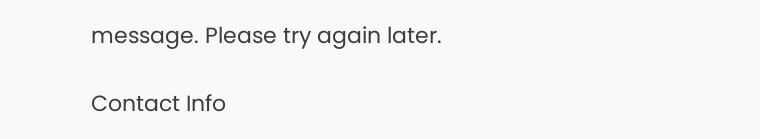message. Please try again later.

Contact Info